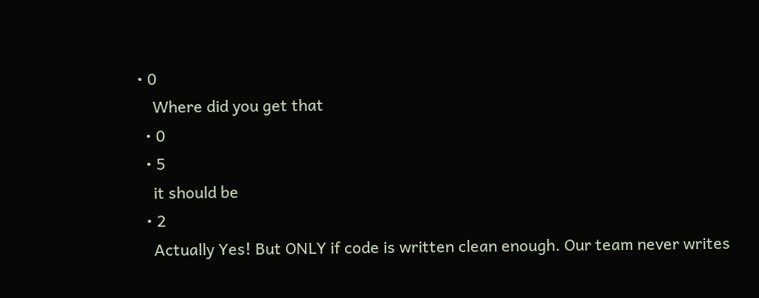• 0
    Where did you get that
  • 0
  • 5
    it should be
  • 2
    Actually Yes! But ONLY if code is written clean enough. Our team never writes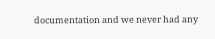documentation and we never had any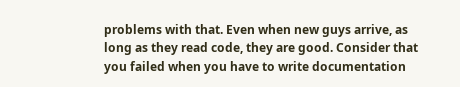problems with that. Even when new guys arrive, as long as they read code, they are good. Consider that you failed when you have to write documentation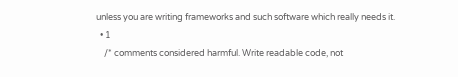unless you are writing frameworks and such software which really needs it.
  • 1
    /* comments considered harmful. Write readable code, not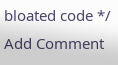bloated code */
Add Comment